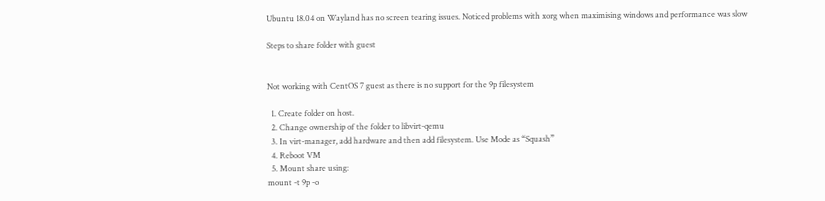Ubuntu 18.04 on Wayland has no screen tearing issues. Noticed problems with xorg when maximising windows and performance was slow

Steps to share folder with guest


Not working with CentOS 7 guest as there is no support for the 9p filesystem

  1. Create folder on host.
  2. Change ownership of the folder to libvirt-qemu
  3. In virt-manager, add hardware and then add filesystem. Use Mode as “Squash”
  4. Reboot VM
  5. Mount share using:
mount -t 9p -o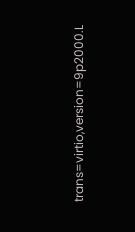trans=virtio,version=9p2000.L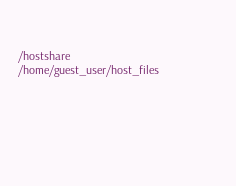/hostshare /home/guest_user/host_files